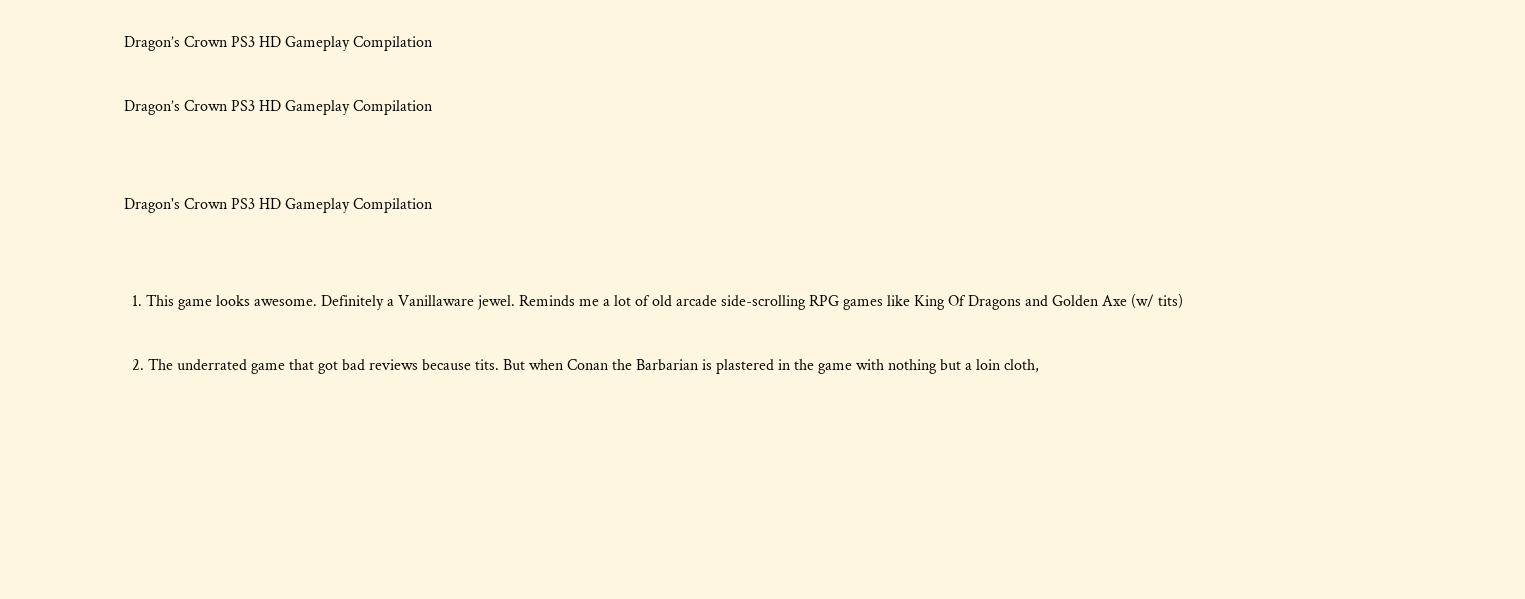Dragon’s Crown PS3 HD Gameplay Compilation

Dragon’s Crown PS3 HD Gameplay Compilation


Dragon's Crown PS3 HD Gameplay Compilation


  1. This game looks awesome. Definitely a Vanillaware jewel. Reminds me a lot of old arcade side-scrolling RPG games like King Of Dragons and Golden Axe (w/ tits)

  2. The underrated game that got bad reviews because tits. But when Conan the Barbarian is plastered in the game with nothing but a loin cloth,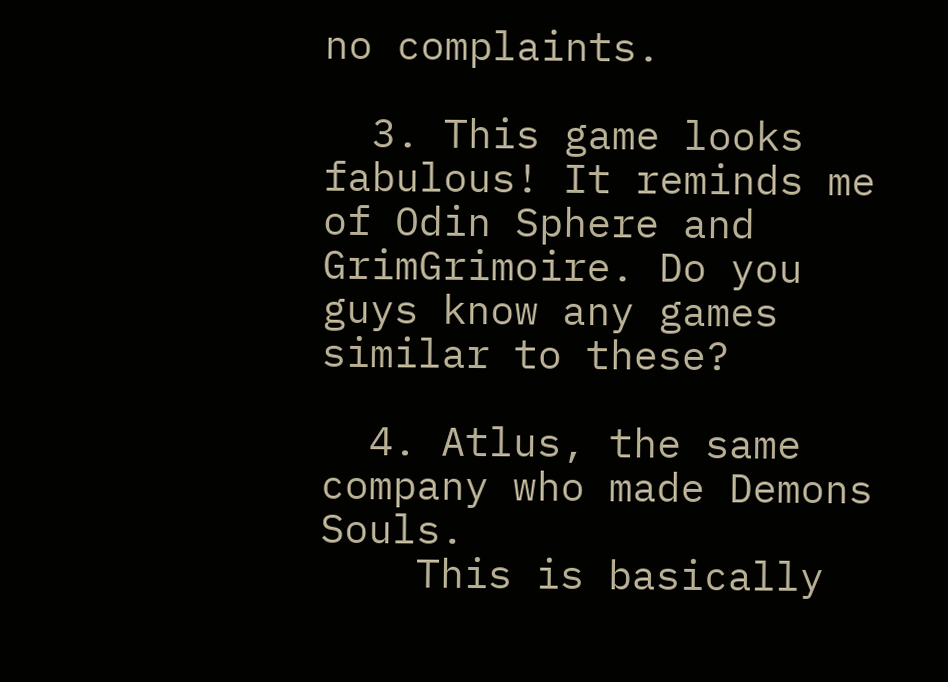no complaints.

  3. This game looks fabulous! It reminds me of Odin Sphere and GrimGrimoire. Do you guys know any games similar to these?

  4. Atlus, the same company who made Demons Souls.
    This is basically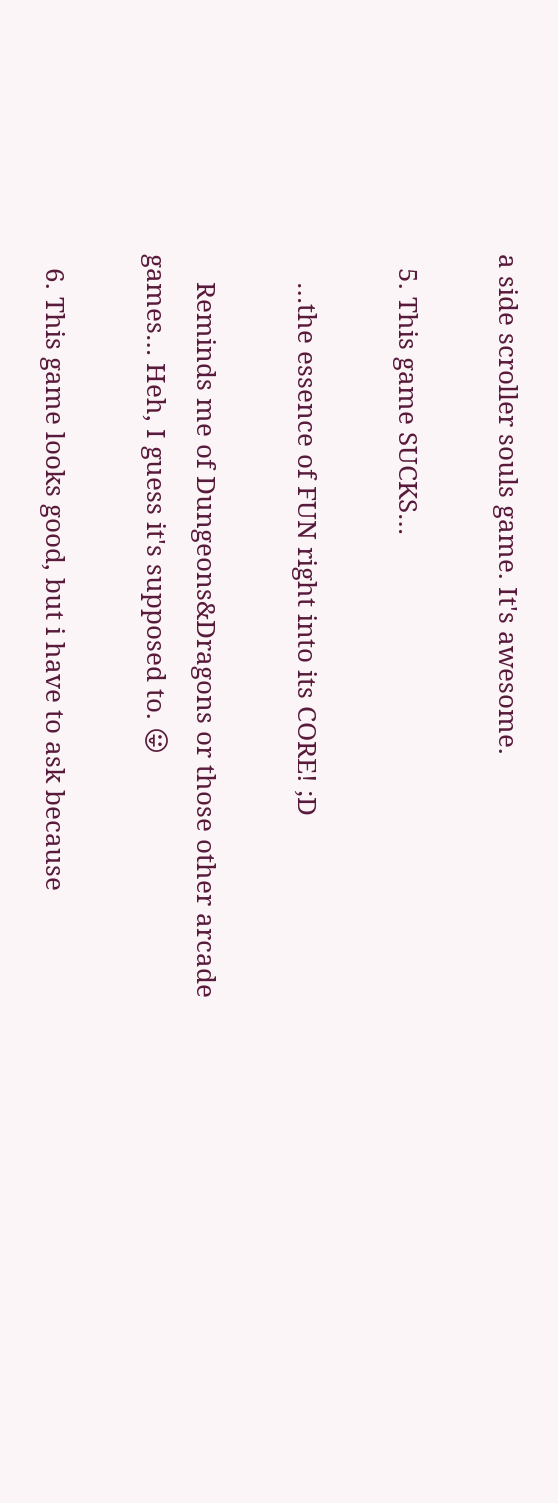a side scroller souls game. It's awesome.

  5. This game SUCKS…

    …the essence of FUN right into its CORE! ;D

    Reminds me of Dungeons&Dragons or those other arcade games… Heh, I guess it's supposed to. 😛

  6. This game looks good, but i have to ask because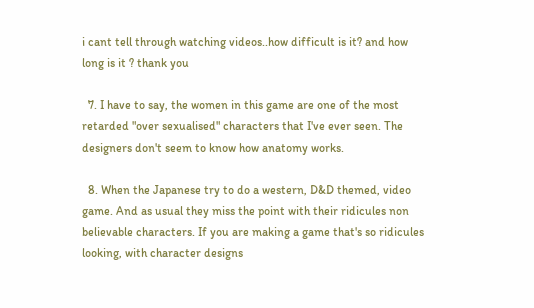i cant tell through watching videos..how difficult is it? and how long is it ? thank you

  7. I have to say, the women in this game are one of the most retarded "over sexualised" characters that I've ever seen. The designers don't seem to know how anatomy works.

  8. When the Japanese try to do a western, D&D themed, video game. And as usual they miss the point with their ridicules non believable characters. If you are making a game that's so ridicules looking, with character designs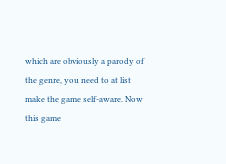which are obviously a parody of the genre, you need to at list make the game self-aware. Now this game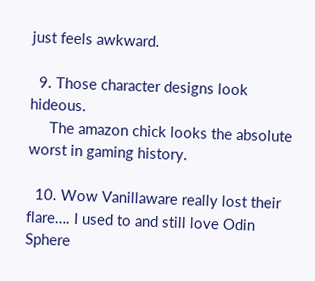just feels awkward.

  9. Those character designs look hideous.
     The amazon chick looks the absolute worst in gaming history.

  10. Wow Vanillaware really lost their flare…. I used to and still love Odin Sphere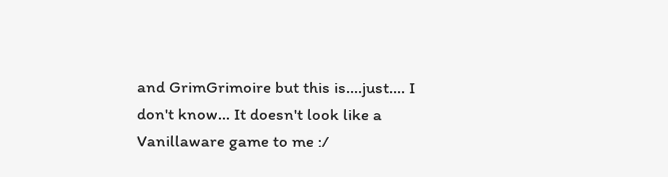and GrimGrimoire but this is….just…. I don't know… It doesn't look like a Vanillaware game to me :/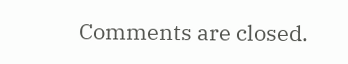Comments are closed.